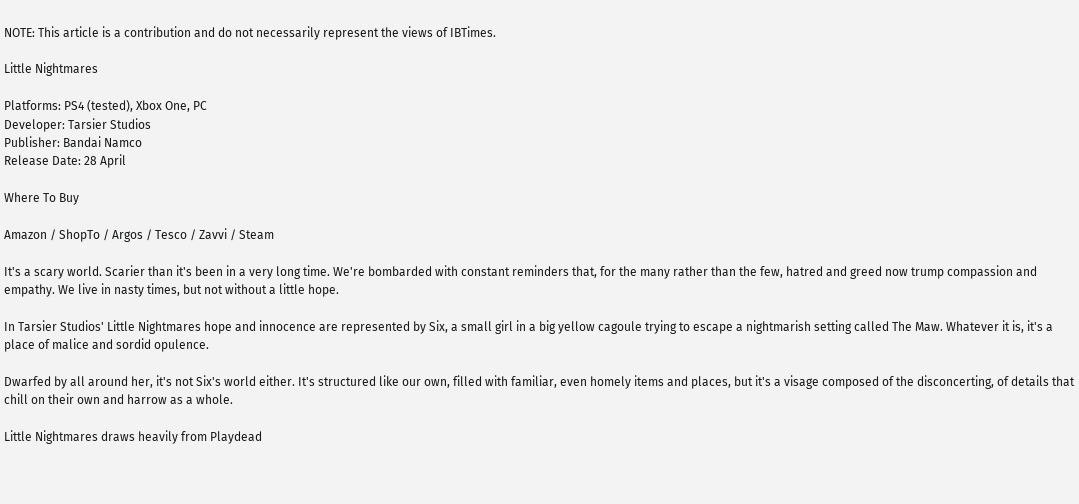NOTE: This article is a contribution and do not necessarily represent the views of IBTimes.

Little Nightmares

Platforms: PS4 (tested), Xbox One, PC
Developer: Tarsier Studios
Publisher: Bandai Namco
Release Date: 28 April

Where To Buy

Amazon / ShopTo / Argos / Tesco / Zavvi / Steam

It's a scary world. Scarier than it's been in a very long time. We're bombarded with constant reminders that, for the many rather than the few, hatred and greed now trump compassion and empathy. We live in nasty times, but not without a little hope.

In Tarsier Studios' Little Nightmares hope and innocence are represented by Six, a small girl in a big yellow cagoule trying to escape a nightmarish setting called The Maw. Whatever it is, it's a place of malice and sordid opulence.

Dwarfed by all around her, it's not Six's world either. It's structured like our own, filled with familiar, even homely items and places, but it's a visage composed of the disconcerting, of details that chill on their own and harrow as a whole.

Little Nightmares draws heavily from Playdead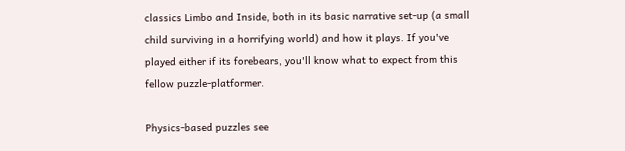classics Limbo and Inside, both in its basic narrative set-up (a small child surviving in a horrifying world) and how it plays. If you've played either if its forebears, you'll know what to expect from this fellow puzzle-platformer.

Physics-based puzzles see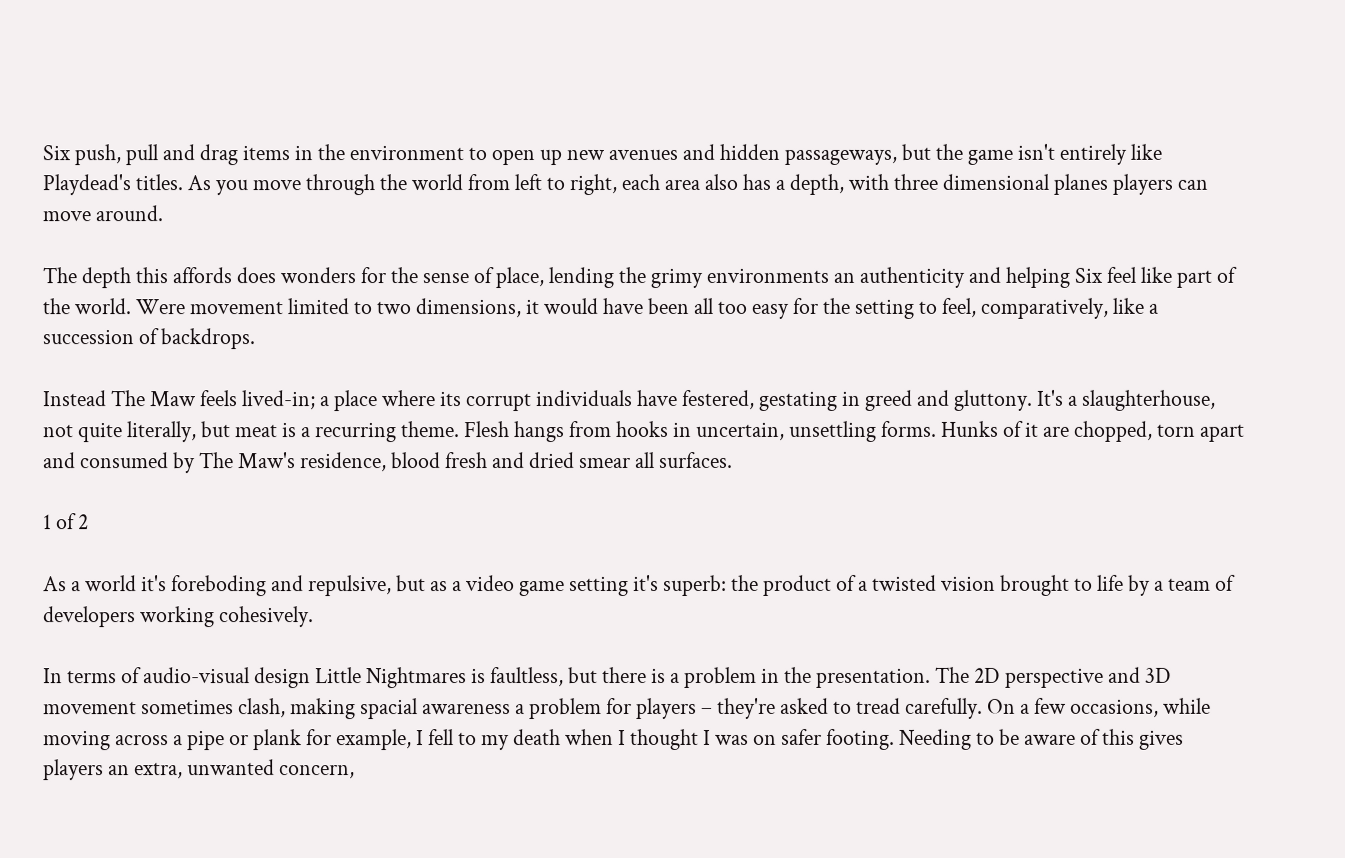Six push, pull and drag items in the environment to open up new avenues and hidden passageways, but the game isn't entirely like Playdead's titles. As you move through the world from left to right, each area also has a depth, with three dimensional planes players can move around.

The depth this affords does wonders for the sense of place, lending the grimy environments an authenticity and helping Six feel like part of the world. Were movement limited to two dimensions, it would have been all too easy for the setting to feel, comparatively, like a succession of backdrops.

Instead The Maw feels lived-in; a place where its corrupt individuals have festered, gestating in greed and gluttony. It's a slaughterhouse, not quite literally, but meat is a recurring theme. Flesh hangs from hooks in uncertain, unsettling forms. Hunks of it are chopped, torn apart and consumed by The Maw's residence, blood fresh and dried smear all surfaces.

1 of 2

As a world it's foreboding and repulsive, but as a video game setting it's superb: the product of a twisted vision brought to life by a team of developers working cohesively.

In terms of audio-visual design Little Nightmares is faultless, but there is a problem in the presentation. The 2D perspective and 3D movement sometimes clash, making spacial awareness a problem for players – they're asked to tread carefully. On a few occasions, while moving across a pipe or plank for example, I fell to my death when I thought I was on safer footing. Needing to be aware of this gives players an extra, unwanted concern,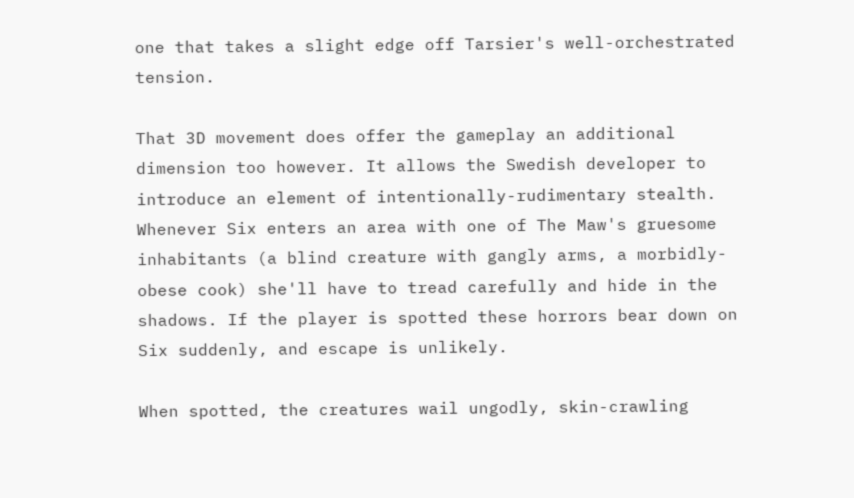one that takes a slight edge off Tarsier's well-orchestrated tension.

That 3D movement does offer the gameplay an additional dimension too however. It allows the Swedish developer to introduce an element of intentionally-rudimentary stealth. Whenever Six enters an area with one of The Maw's gruesome inhabitants (a blind creature with gangly arms, a morbidly-obese cook) she'll have to tread carefully and hide in the shadows. If the player is spotted these horrors bear down on Six suddenly, and escape is unlikely.

When spotted, the creatures wail ungodly, skin-crawling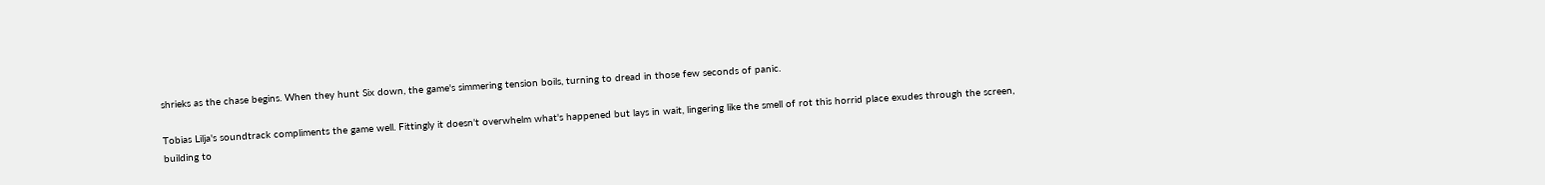shrieks as the chase begins. When they hunt Six down, the game's simmering tension boils, turning to dread in those few seconds of panic.

Tobias Lilja's soundtrack compliments the game well. Fittingly it doesn't overwhelm what's happened but lays in wait, lingering like the smell of rot this horrid place exudes through the screen, building to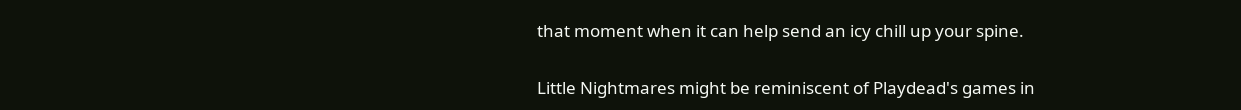that moment when it can help send an icy chill up your spine.

Little Nightmares might be reminiscent of Playdead's games in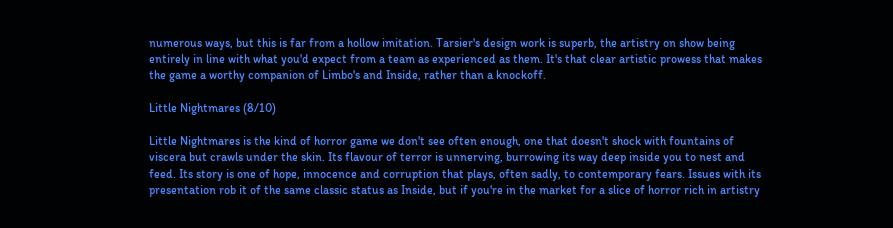numerous ways, but this is far from a hollow imitation. Tarsier's design work is superb, the artistry on show being entirely in line with what you'd expect from a team as experienced as them. It's that clear artistic prowess that makes the game a worthy companion of Limbo's and Inside, rather than a knockoff.

Little Nightmares (8/10)

Little Nightmares is the kind of horror game we don't see often enough, one that doesn't shock with fountains of viscera but crawls under the skin. Its flavour of terror is unnerving, burrowing its way deep inside you to nest and feed. Its story is one of hope, innocence and corruption that plays, often sadly, to contemporary fears. Issues with its presentation rob it of the same classic status as Inside, but if you're in the market for a slice of horror rich in artistry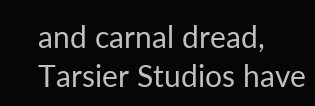and carnal dread, Tarsier Studios have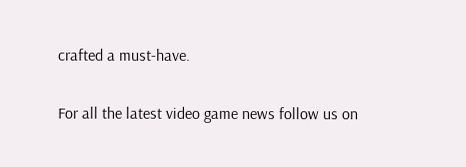crafted a must-have.

For all the latest video game news follow us on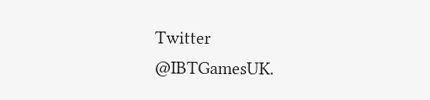Twitter @IBTGamesUK.